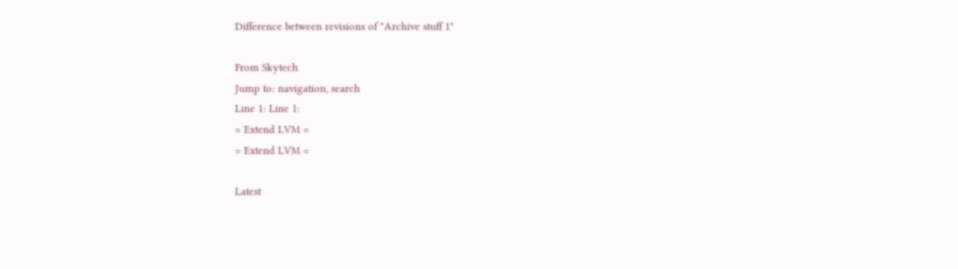Difference between revisions of "Archive stuff 1"

From Skytech
Jump to: navigation, search
Line 1: Line 1:
= Extend LVM =
= Extend LVM =

Latest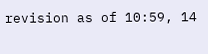revision as of 10:59, 14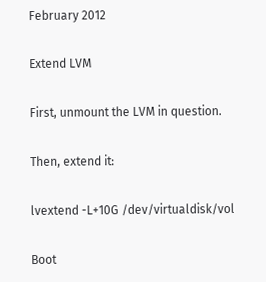February 2012

Extend LVM

First, unmount the LVM in question.

Then, extend it:

lvextend -L+10G /dev/virtualdisk/vol

Boot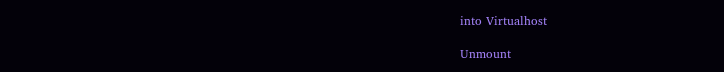into Virtualhost

Unmount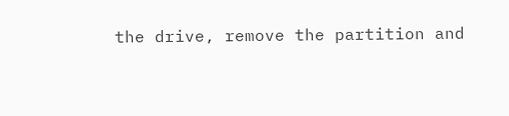the drive, remove the partition and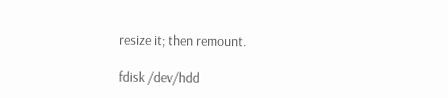resize it; then remount.

fdisk /dev/hdd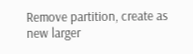Remove partition, create as new larger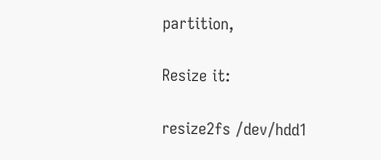partition,

Resize it:

resize2fs /dev/hdd1